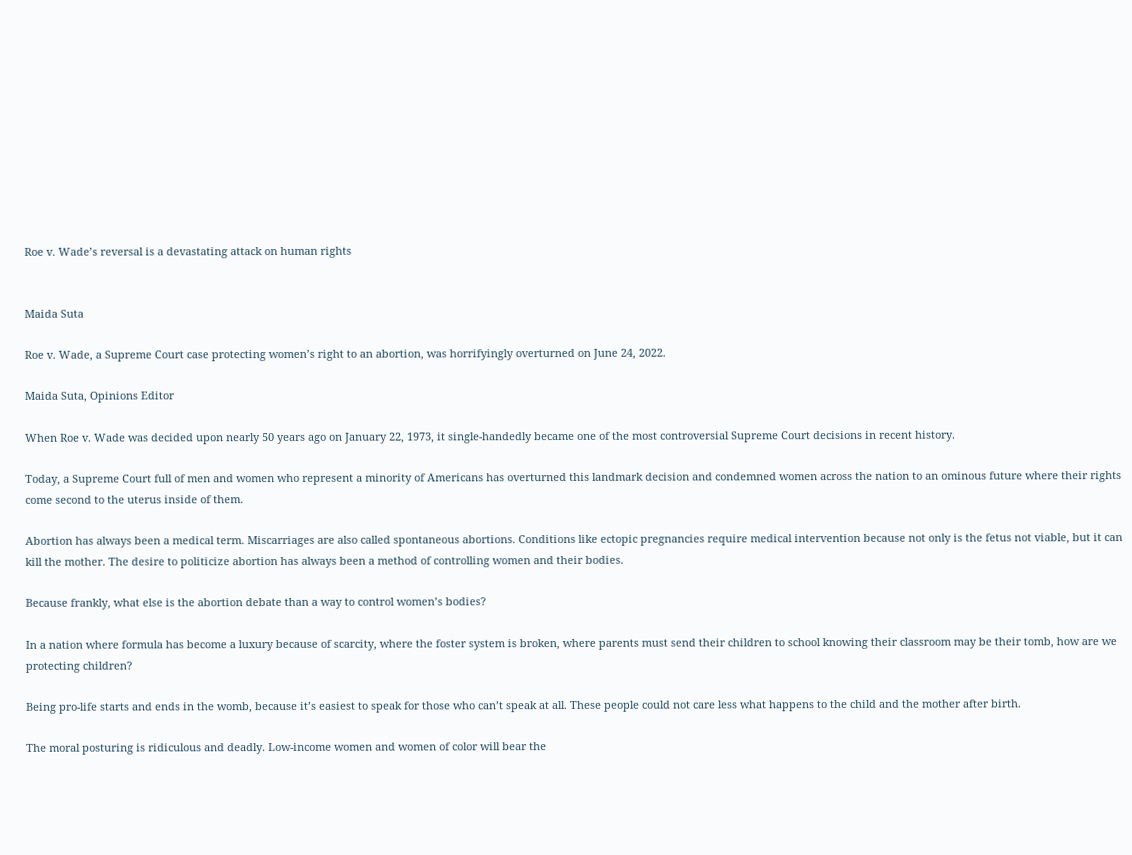Roe v. Wade’s reversal is a devastating attack on human rights


Maida Suta

Roe v. Wade, a Supreme Court case protecting women’s right to an abortion, was horrifyingly overturned on June 24, 2022.

Maida Suta, Opinions Editor

When Roe v. Wade was decided upon nearly 50 years ago on January 22, 1973, it single-handedly became one of the most controversial Supreme Court decisions in recent history.

Today, a Supreme Court full of men and women who represent a minority of Americans has overturned this landmark decision and condemned women across the nation to an ominous future where their rights come second to the uterus inside of them.

Abortion has always been a medical term. Miscarriages are also called spontaneous abortions. Conditions like ectopic pregnancies require medical intervention because not only is the fetus not viable, but it can kill the mother. The desire to politicize abortion has always been a method of controlling women and their bodies.

Because frankly, what else is the abortion debate than a way to control women’s bodies?

In a nation where formula has become a luxury because of scarcity, where the foster system is broken, where parents must send their children to school knowing their classroom may be their tomb, how are we protecting children?

Being pro-life starts and ends in the womb, because it’s easiest to speak for those who can’t speak at all. These people could not care less what happens to the child and the mother after birth.

The moral posturing is ridiculous and deadly. Low-income women and women of color will bear the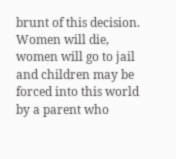brunt of this decision. Women will die, women will go to jail and children may be forced into this world by a parent who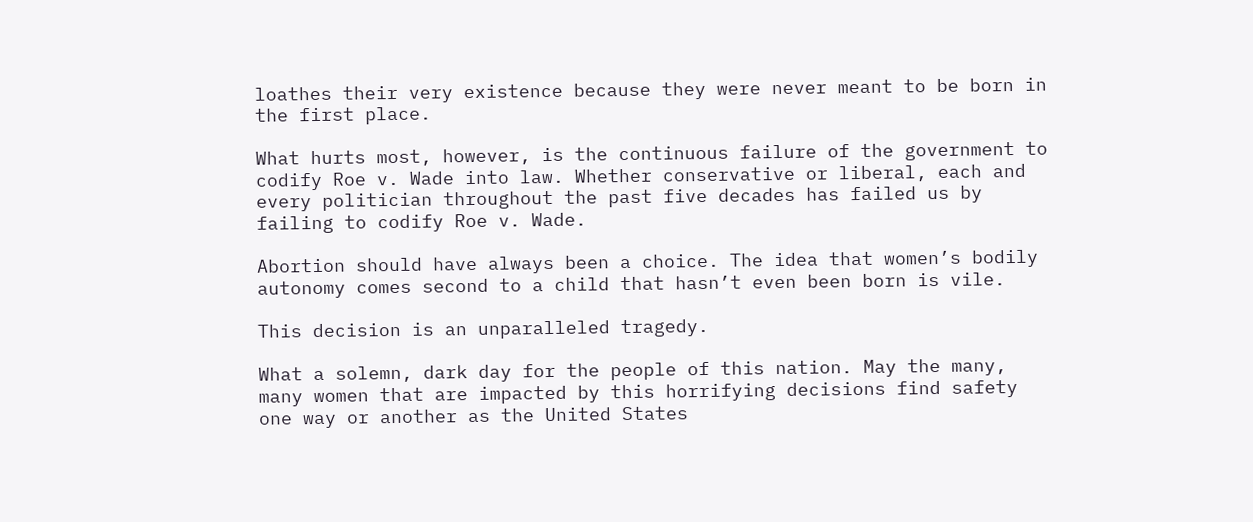loathes their very existence because they were never meant to be born in the first place.

What hurts most, however, is the continuous failure of the government to codify Roe v. Wade into law. Whether conservative or liberal, each and every politician throughout the past five decades has failed us by failing to codify Roe v. Wade.

Abortion should have always been a choice. The idea that women’s bodily autonomy comes second to a child that hasn’t even been born is vile.

This decision is an unparalleled tragedy.

What a solemn, dark day for the people of this nation. May the many, many women that are impacted by this horrifying decisions find safety one way or another as the United States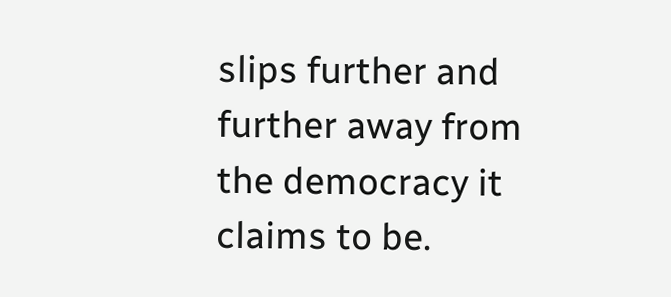slips further and further away from the democracy it claims to be.